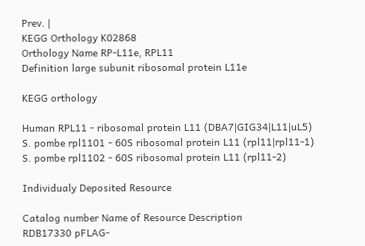Prev. |
KEGG Orthology K02868
Orthology Name RP-L11e, RPL11
Definition large subunit ribosomal protein L11e

KEGG orthology

Human RPL11 - ribosomal protein L11 (DBA7|GIG34|L11|uL5)
S. pombe rpl1101 - 60S ribosomal protein L11 (rpl11|rpl11-1)
S. pombe rpl1102 - 60S ribosomal protein L11 (rpl11-2)

Individualy Deposited Resource

Catalog number Name of Resource Description
RDB17330 pFLAG-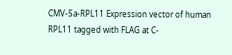CMV-5a-RPL11 Expression vector of human RPL11 tagged with FLAG at C-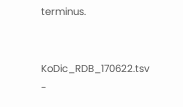terminus.


KoDic_RDB_170622.tsv -